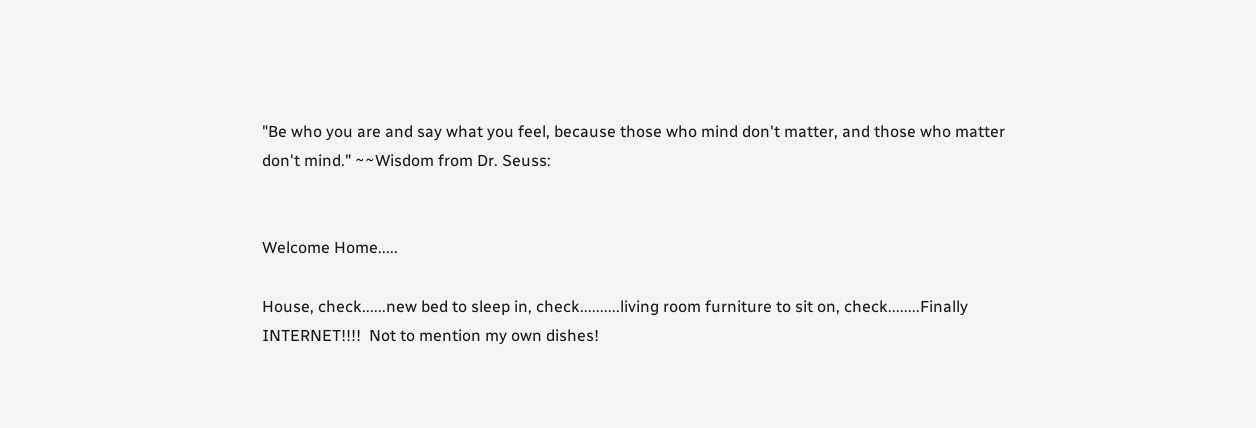"Be who you are and say what you feel, because those who mind don't matter, and those who matter don't mind." ~~Wisdom from Dr. Seuss:


Welcome Home.....

House, check......new bed to sleep in, check..........living room furniture to sit on, check........Finally INTERNET!!!!  Not to mention my own dishes!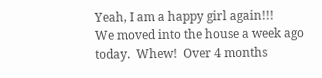Yeah, I am a happy girl again!!!
We moved into the house a week ago today.  Whew!  Over 4 months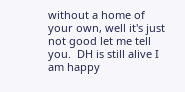without a home of your own, well it's just not good let me tell you.  DH is still alive I am happy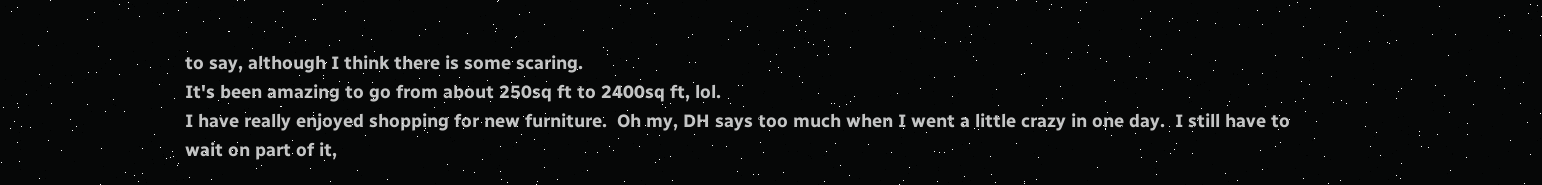to say, although I think there is some scaring.
It's been amazing to go from about 250sq ft to 2400sq ft, lol.
I have really enjoyed shopping for new furniture.  Oh my, DH says too much when I went a little crazy in one day.  I still have to wait on part of it,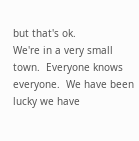but that's ok.
We're in a very small town.  Everyone knows everyone.  We have been lucky we have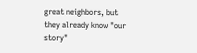great neighbors, but they already know "our story"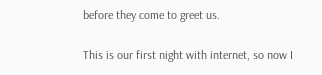before they come to greet us.

This is our first night with internet, so now I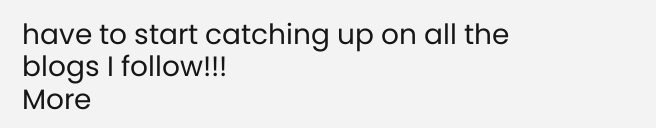have to start catching up on all the blogs I follow!!!
More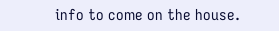info to come on the house.